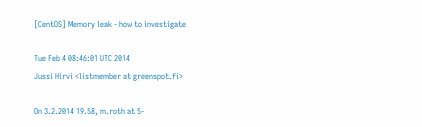[CentOS] Memory leak - how to investigate

Tue Feb 4 08:46:01 UTC 2014
Jussi Hirvi <listmember at greenspot.fi>

On 3.2.2014 19.58, m.roth at 5-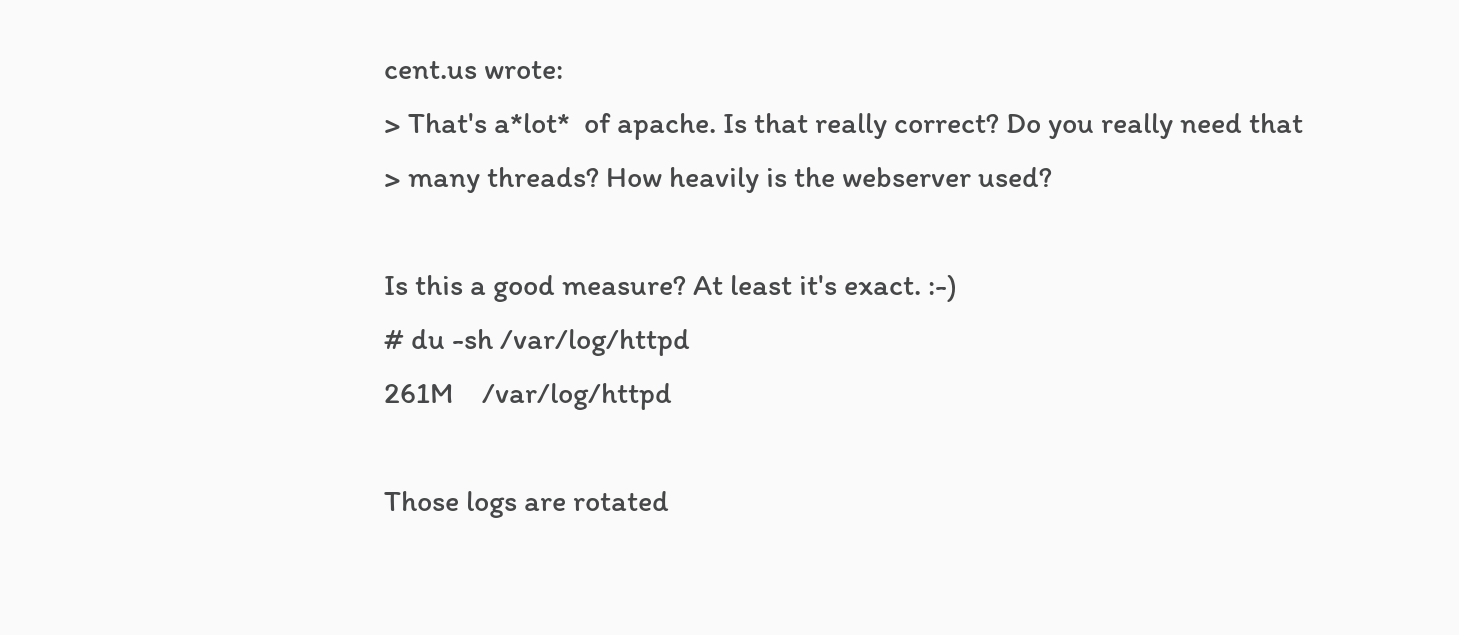cent.us wrote:
> That's a*lot*  of apache. Is that really correct? Do you really need that
> many threads? How heavily is the webserver used?

Is this a good measure? At least it's exact. :-)
# du -sh /var/log/httpd
261M    /var/log/httpd

Those logs are rotated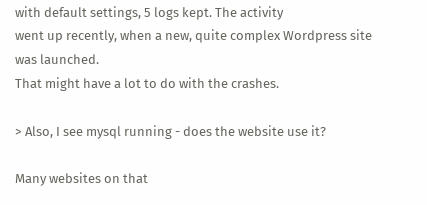with default settings, 5 logs kept. The activity
went up recently, when a new, quite complex Wordpress site was launched.
That might have a lot to do with the crashes.

> Also, I see mysql running - does the website use it?

Many websites on that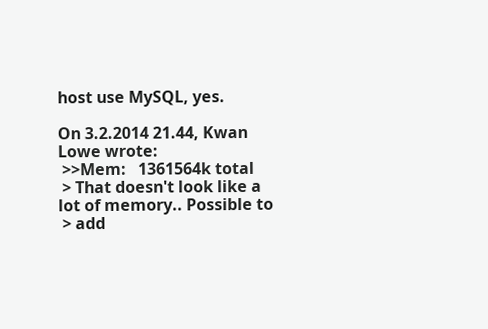host use MySQL, yes.

On 3.2.2014 21.44, Kwan Lowe wrote:
 >>Mem:   1361564k total
 > That doesn't look like a lot of memory.. Possible to
 > add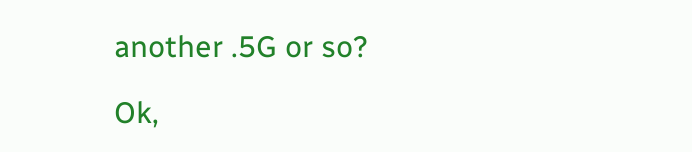another .5G or so?

Ok,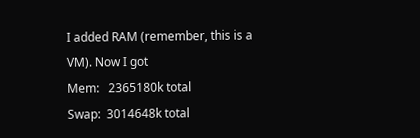I added RAM (remember, this is a VM). Now I got
Mem:   2365180k total
Swap:  3014648k total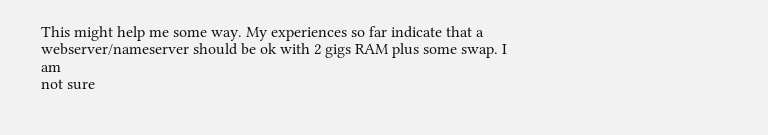This might help me some way. My experiences so far indicate that a
webserver/nameserver should be ok with 2 gigs RAM plus some swap. I am
not sure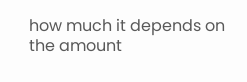how much it depends on the amount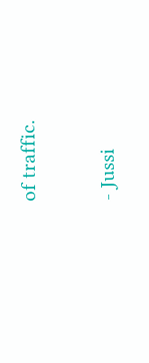of traffic.

- Jussi